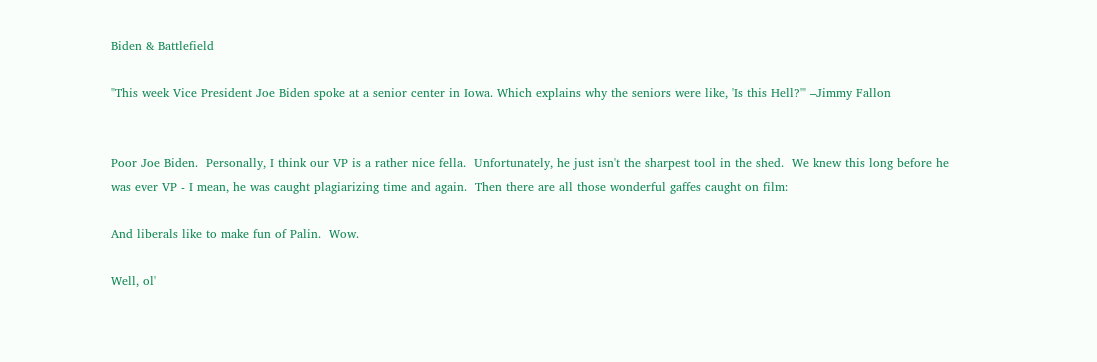Biden & Battlefield

"This week Vice President Joe Biden spoke at a senior center in Iowa. Which explains why the seniors were like, 'Is this Hell?'" –Jimmy Fallon


Poor Joe Biden.  Personally, I think our VP is a rather nice fella.  Unfortunately, he just isn't the sharpest tool in the shed.  We knew this long before he was ever VP - I mean, he was caught plagiarizing time and again.  Then there are all those wonderful gaffes caught on film:

And liberals like to make fun of Palin.  Wow.

Well, ol'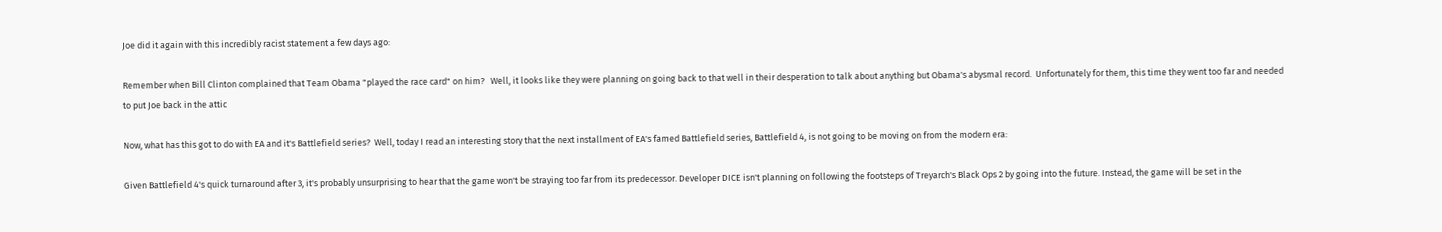Joe did it again with this incredibly racist statement a few days ago:

Remember when Bill Clinton complained that Team Obama "played the race card" on him?   Well, it looks like they were planning on going back to that well in their desperation to talk about anything but Obama's abysmal record.  Unfortunately for them, this time they went too far and needed to put Joe back in the attic

Now, what has this got to do with EA and it's Battlefield series?  Well, today I read an interesting story that the next installment of EA's famed Battlefield series, Battlefield 4, is not going to be moving on from the modern era:

Given Battlefield 4's quick turnaround after 3, it's probably unsurprising to hear that the game won't be straying too far from its predecessor. Developer DICE isn't planning on following the footsteps of Treyarch's Black Ops 2 by going into the future. Instead, the game will be set in the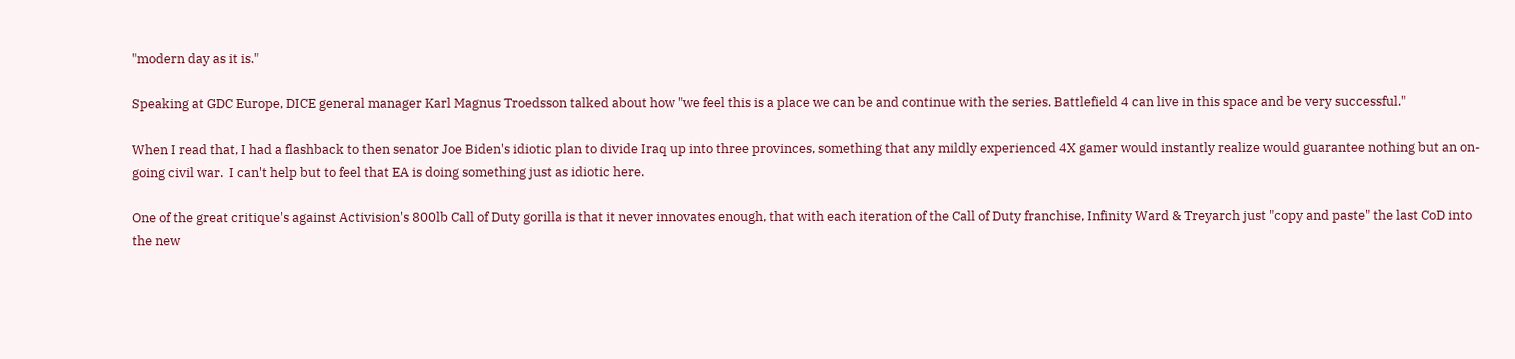"modern day as it is."

Speaking at GDC Europe, DICE general manager Karl Magnus Troedsson talked about how "we feel this is a place we can be and continue with the series. Battlefield 4 can live in this space and be very successful."

When I read that, I had a flashback to then senator Joe Biden's idiotic plan to divide Iraq up into three provinces, something that any mildly experienced 4X gamer would instantly realize would guarantee nothing but an on-going civil war.  I can't help but to feel that EA is doing something just as idiotic here.

One of the great critique's against Activision's 800lb Call of Duty gorilla is that it never innovates enough, that with each iteration of the Call of Duty franchise, Infinity Ward & Treyarch just "copy and paste" the last CoD into the new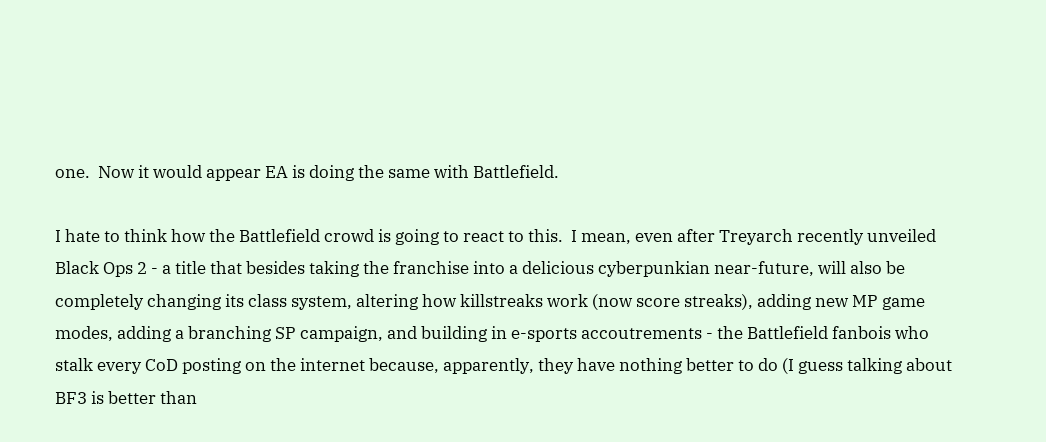one.  Now it would appear EA is doing the same with Battlefield.

I hate to think how the Battlefield crowd is going to react to this.  I mean, even after Treyarch recently unveiled Black Ops 2 - a title that besides taking the franchise into a delicious cyberpunkian near-future, will also be completely changing its class system, altering how killstreaks work (now score streaks), adding new MP game modes, adding a branching SP campaign, and building in e-sports accoutrements - the Battlefield fanbois who stalk every CoD posting on the internet because, apparently, they have nothing better to do (I guess talking about BF3 is better than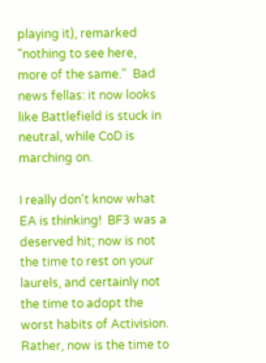playing it), remarked "nothing to see here, more of the same."  Bad news fellas: it now looks like Battlefield is stuck in neutral, while CoD is marching on.

I really don't know what EA is thinking!  BF3 was a deserved hit; now is not the time to rest on your laurels, and certainly not the time to adopt the worst habits of Activision.  Rather, now is the time to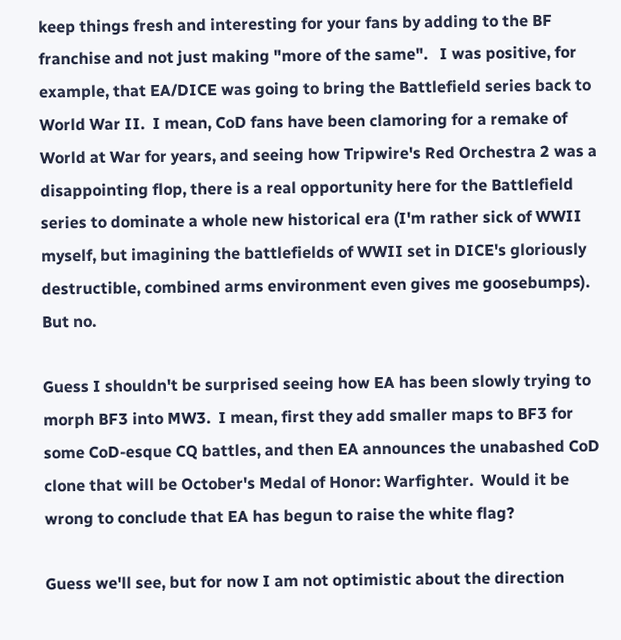keep things fresh and interesting for your fans by adding to the BF franchise and not just making "more of the same".   I was positive, for example, that EA/DICE was going to bring the Battlefield series back to World War II.  I mean, CoD fans have been clamoring for a remake of World at War for years, and seeing how Tripwire's Red Orchestra 2 was a disappointing flop, there is a real opportunity here for the Battlefield series to dominate a whole new historical era (I'm rather sick of WWII myself, but imagining the battlefields of WWII set in DICE's gloriously destructible, combined arms environment even gives me goosebumps).   But no.

Guess I shouldn't be surprised seeing how EA has been slowly trying to morph BF3 into MW3.  I mean, first they add smaller maps to BF3 for some CoD-esque CQ battles, and then EA announces the unabashed CoD clone that will be October's Medal of Honor: Warfighter.  Would it be wrong to conclude that EA has begun to raise the white flag?

Guess we'll see, but for now I am not optimistic about the direction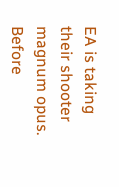EA is taking their shooter magnum opus.  Before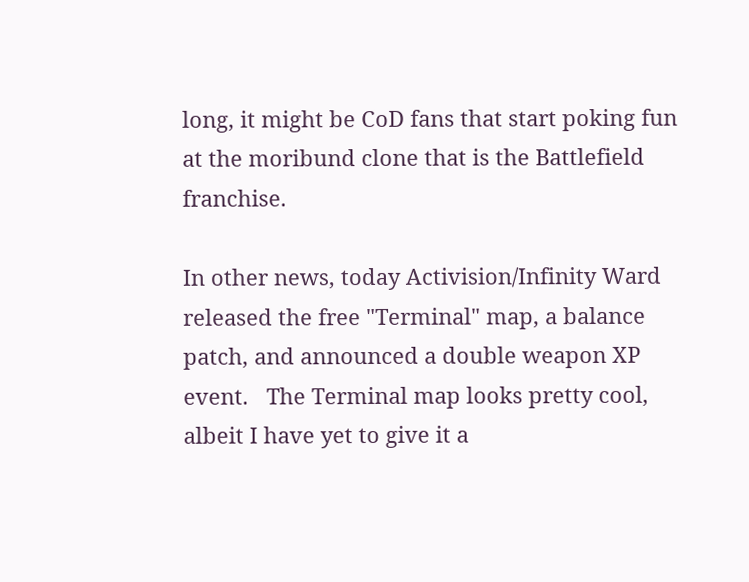long, it might be CoD fans that start poking fun at the moribund clone that is the Battlefield franchise.

In other news, today Activision/Infinity Ward released the free "Terminal" map, a balance patch, and announced a double weapon XP event.   The Terminal map looks pretty cool, albeit I have yet to give it a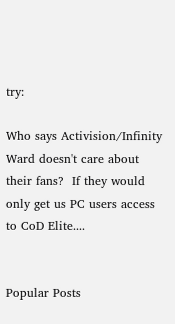try:

Who says Activision/Infinity Ward doesn't care about their fans?  If they would only get us PC users access to CoD Elite....


Popular Posts